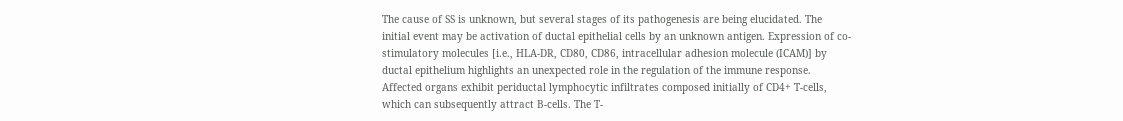The cause of SS is unknown, but several stages of its pathogenesis are being elucidated. The initial event may be activation of ductal epithelial cells by an unknown antigen. Expression of co-stimulatory molecules [i.e., HLA-DR, CD80, CD86, intracellular adhesion molecule (ICAM)] by ductal epithelium highlights an unexpected role in the regulation of the immune response. Affected organs exhibit periductal lymphocytic infiltrates composed initially of CD4+ T-cells, which can subsequently attract B-cells. The T-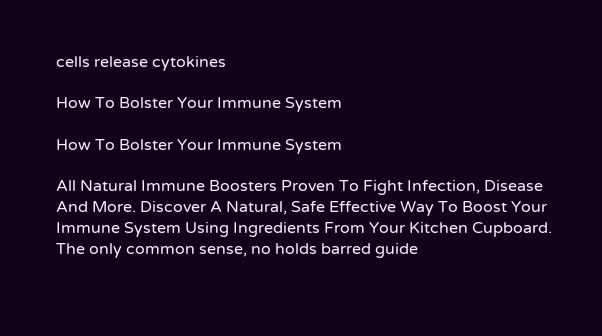cells release cytokines

How To Bolster Your Immune System

How To Bolster Your Immune System

All Natural Immune Boosters Proven To Fight Infection, Disease And More. Discover A Natural, Safe Effective Way To Boost Your Immune System Using Ingredients From Your Kitchen Cupboard. The only common sense, no holds barred guide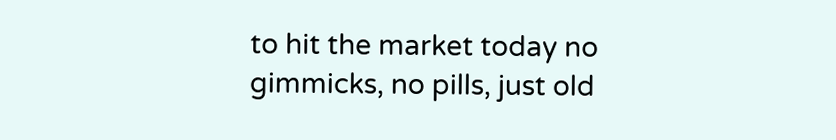to hit the market today no gimmicks, no pills, just old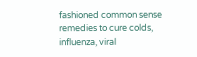fashioned common sense remedies to cure colds, influenza, viral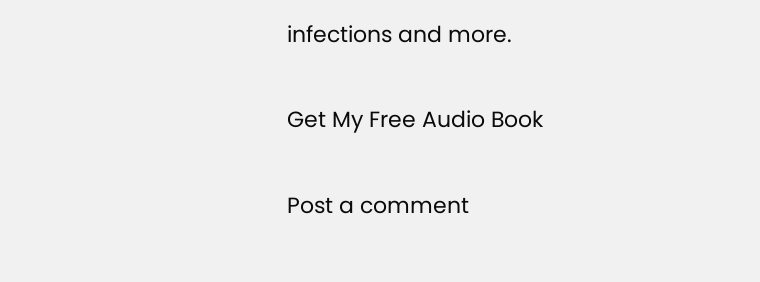infections and more.

Get My Free Audio Book

Post a comment